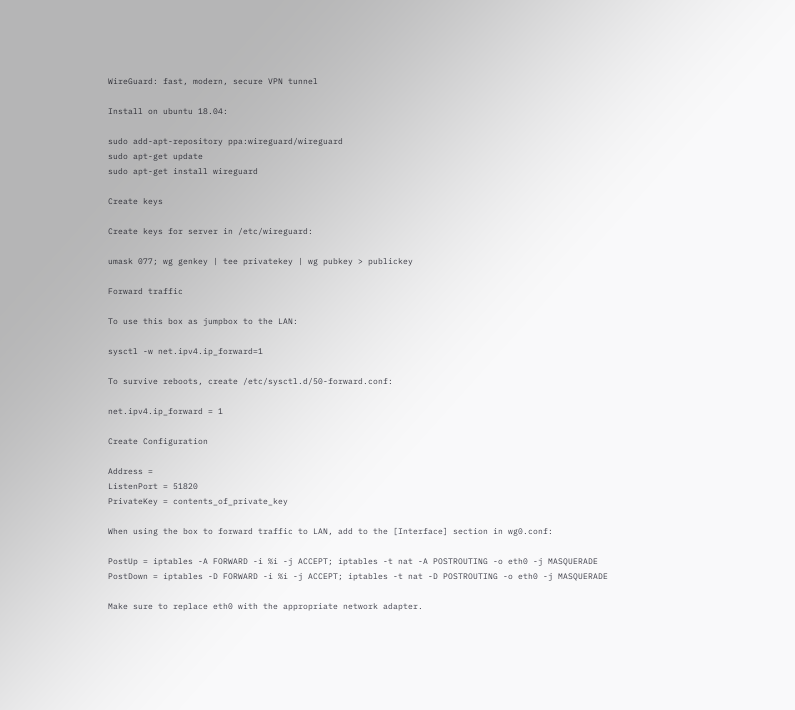WireGuard: fast, modern, secure VPN tunnel

Install on ubuntu 18.04:

sudo add-apt-repository ppa:wireguard/wireguard
sudo apt-get update
sudo apt-get install wireguard

Create keys

Create keys for server in /etc/wireguard:

umask 077; wg genkey | tee privatekey | wg pubkey > publickey

Forward traffic

To use this box as jumpbox to the LAN:

sysctl -w net.ipv4.ip_forward=1

To survive reboots, create /etc/sysctl.d/50-forward.conf:

net.ipv4.ip_forward = 1

Create Configuration

Address =
ListenPort = 51820
PrivateKey = contents_of_private_key

When using the box to forward traffic to LAN, add to the [Interface] section in wg0.conf:

PostUp = iptables -A FORWARD -i %i -j ACCEPT; iptables -t nat -A POSTROUTING -o eth0 -j MASQUERADE
PostDown = iptables -D FORWARD -i %i -j ACCEPT; iptables -t nat -D POSTROUTING -o eth0 -j MASQUERADE

Make sure to replace eth0 with the appropriate network adapter.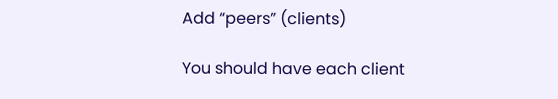Add “peers” (clients)

You should have each client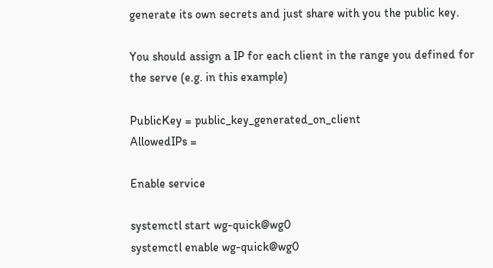generate its own secrets and just share with you the public key.

You should assign a IP for each client in the range you defined for the serve (e.g. in this example)

PublicKey = public_key_generated_on_client
AllowedIPs =

Enable service

systemctl start wg-quick@wg0
systemctl enable wg-quick@wg0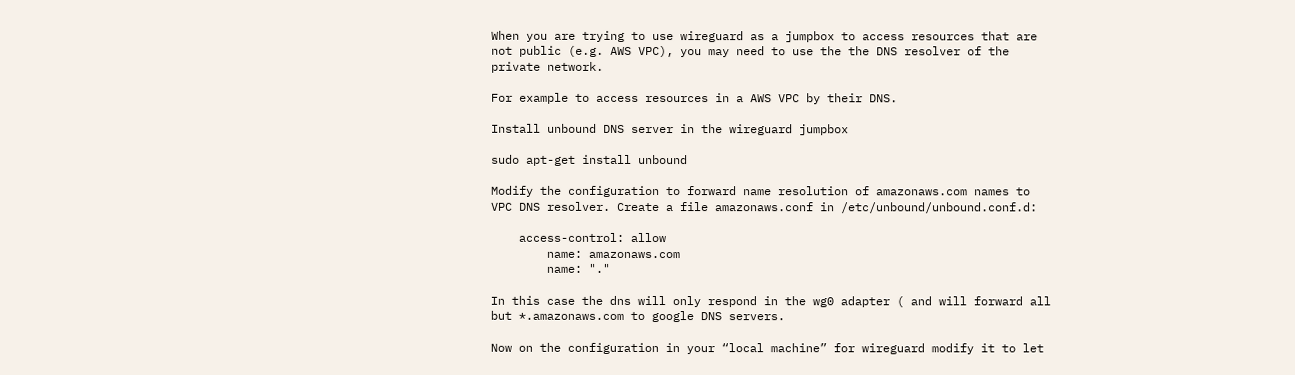When you are trying to use wireguard as a jumpbox to access resources that are not public (e.g. AWS VPC), you may need to use the the DNS resolver of the private network.

For example to access resources in a AWS VPC by their DNS.

Install unbound DNS server in the wireguard jumpbox

sudo apt-get install unbound

Modify the configuration to forward name resolution of amazonaws.com names to VPC DNS resolver. Create a file amazonaws.conf in /etc/unbound/unbound.conf.d:

    access-control: allow
        name: amazonaws.com
        name: "."

In this case the dns will only respond in the wg0 adapter ( and will forward all but *.amazonaws.com to google DNS servers.

Now on the configuration in your “local machine” for wireguard modify it to let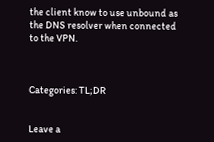the client know to use unbound as the DNS resolver when connected to the VPN.



Categories: TL;DR


Leave a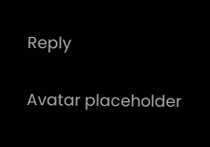Reply

Avatar placeholder